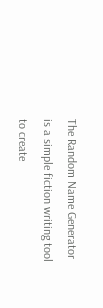The Random Name Generator is a simple fiction writing tool to create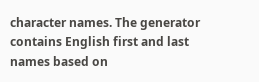character names. The generator contains English first and last names based on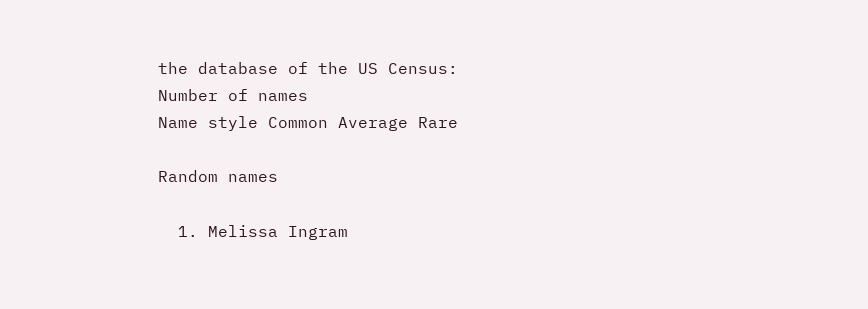the database of the US Census:
Number of names
Name style Common Average Rare

Random names

  1. Melissa Ingram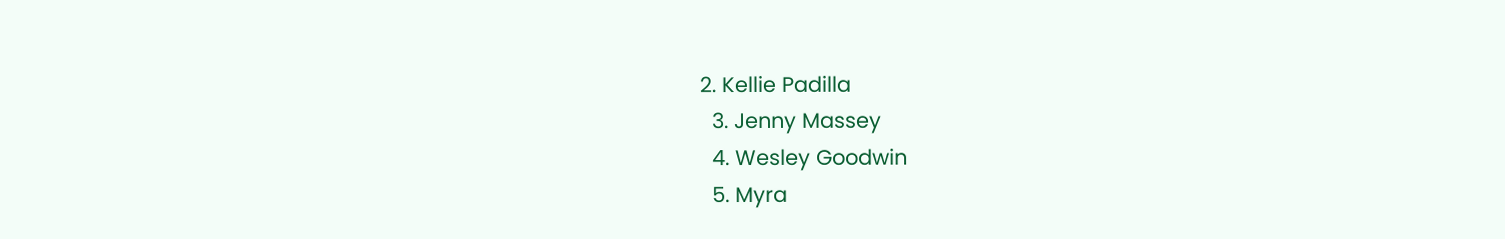2. Kellie Padilla
  3. Jenny Massey
  4. Wesley Goodwin
  5. Myra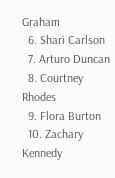Graham
  6. Shari Carlson
  7. Arturo Duncan
  8. Courtney Rhodes
  9. Flora Burton
  10. Zachary Kennedy